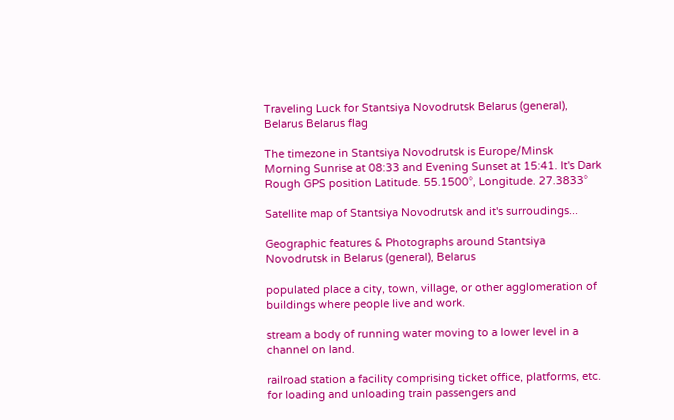Traveling Luck for Stantsiya Novodrutsk Belarus (general), Belarus Belarus flag

The timezone in Stantsiya Novodrutsk is Europe/Minsk
Morning Sunrise at 08:33 and Evening Sunset at 15:41. It's Dark
Rough GPS position Latitude. 55.1500°, Longitude. 27.3833°

Satellite map of Stantsiya Novodrutsk and it's surroudings...

Geographic features & Photographs around Stantsiya Novodrutsk in Belarus (general), Belarus

populated place a city, town, village, or other agglomeration of buildings where people live and work.

stream a body of running water moving to a lower level in a channel on land.

railroad station a facility comprising ticket office, platforms, etc. for loading and unloading train passengers and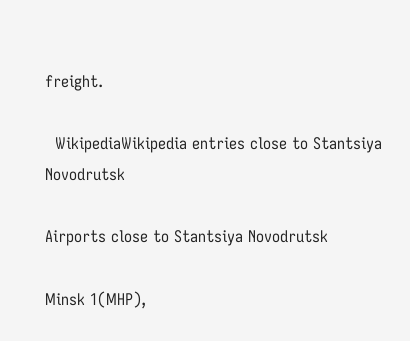freight.

  WikipediaWikipedia entries close to Stantsiya Novodrutsk

Airports close to Stantsiya Novodrutsk

Minsk 1(MHP),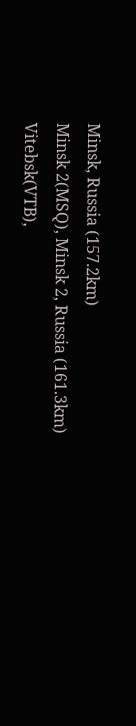Minsk, Russia (157.2km)
Minsk 2(MSQ), Minsk 2, Russia (161.3km)
Vitebsk(VTB),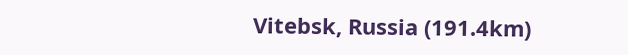Vitebsk, Russia (191.4km)